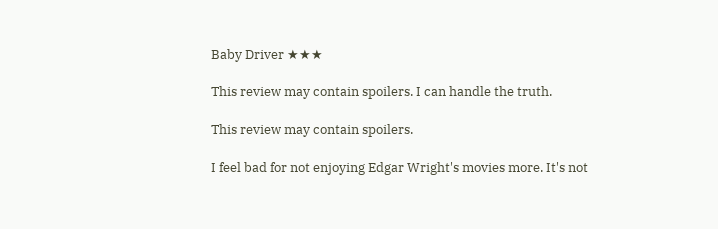Baby Driver ★★★

This review may contain spoilers. I can handle the truth.

This review may contain spoilers.

I feel bad for not enjoying Edgar Wright's movies more. It's not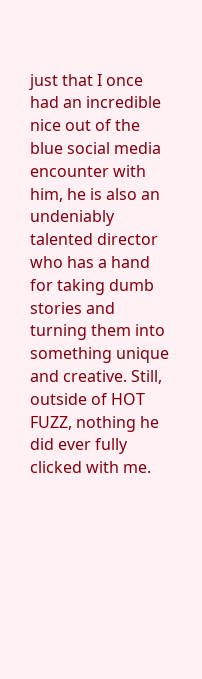just that I once had an incredible nice out of the blue social media encounter with him, he is also an undeniably talented director who has a hand for taking dumb stories and turning them into something unique and creative. Still, outside of HOT FUZZ, nothing he did ever fully clicked with me.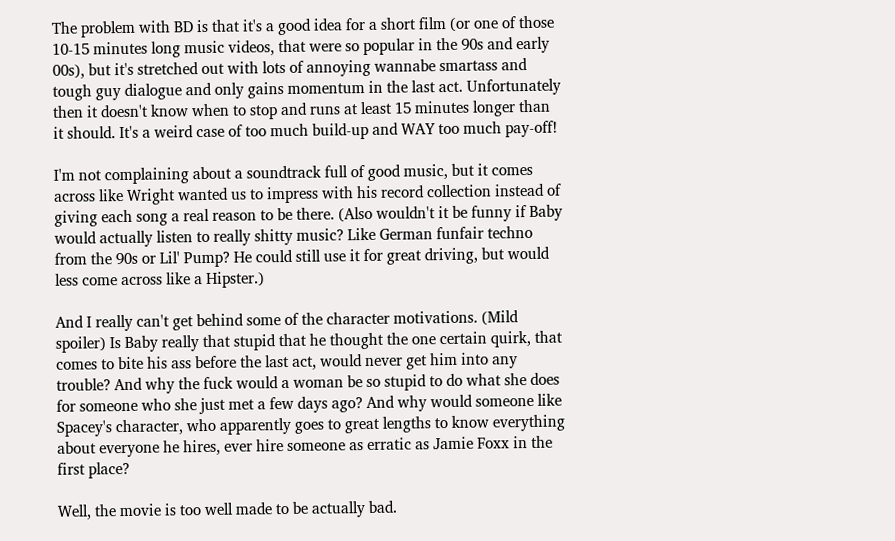The problem with BD is that it's a good idea for a short film (or one of those 10-15 minutes long music videos, that were so popular in the 90s and early 00s), but it's stretched out with lots of annoying wannabe smartass and tough guy dialogue and only gains momentum in the last act. Unfortunately then it doesn't know when to stop and runs at least 15 minutes longer than it should. It's a weird case of too much build-up and WAY too much pay-off!

I'm not complaining about a soundtrack full of good music, but it comes across like Wright wanted us to impress with his record collection instead of giving each song a real reason to be there. (Also wouldn't it be funny if Baby would actually listen to really shitty music? Like German funfair techno from the 90s or Lil' Pump? He could still use it for great driving, but would less come across like a Hipster.)

And I really can't get behind some of the character motivations. (Mild spoiler) Is Baby really that stupid that he thought the one certain quirk, that comes to bite his ass before the last act, would never get him into any trouble? And why the fuck would a woman be so stupid to do what she does for someone who she just met a few days ago? And why would someone like Spacey's character, who apparently goes to great lengths to know everything about everyone he hires, ever hire someone as erratic as Jamie Foxx in the first place?

Well, the movie is too well made to be actually bad.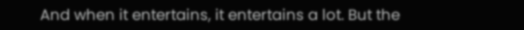And when it entertains, it entertains a lot. But the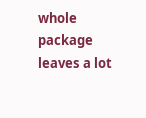whole package leaves a lot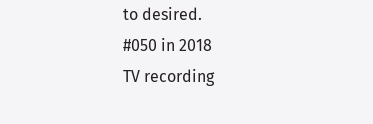to desired.
#050 in 2018
TV recording